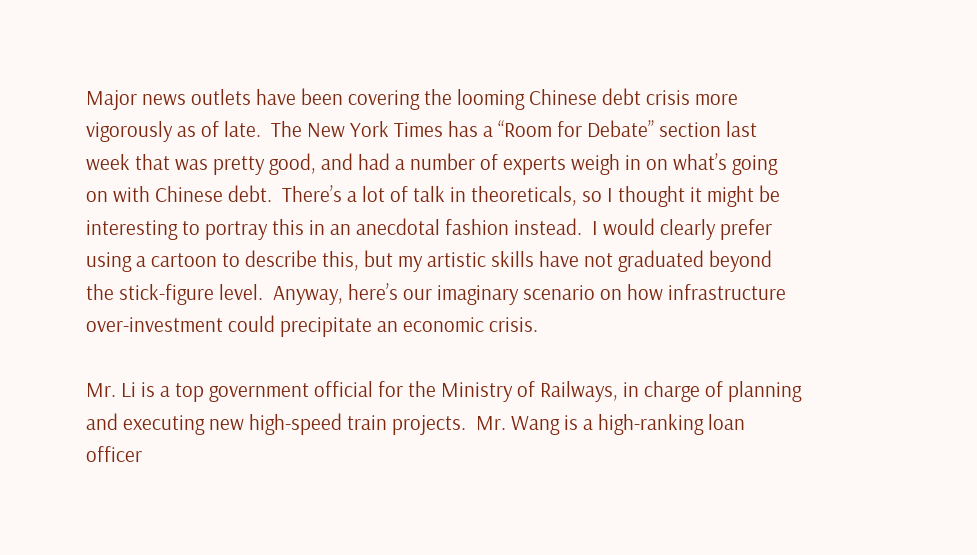Major news outlets have been covering the looming Chinese debt crisis more vigorously as of late.  The New York Times has a “Room for Debate” section last week that was pretty good, and had a number of experts weigh in on what’s going on with Chinese debt.  There’s a lot of talk in theoreticals, so I thought it might be interesting to portray this in an anecdotal fashion instead.  I would clearly prefer using a cartoon to describe this, but my artistic skills have not graduated beyond the stick-figure level.  Anyway, here’s our imaginary scenario on how infrastructure over-investment could precipitate an economic crisis.

Mr. Li is a top government official for the Ministry of Railways, in charge of planning and executing new high-speed train projects.  Mr. Wang is a high-ranking loan officer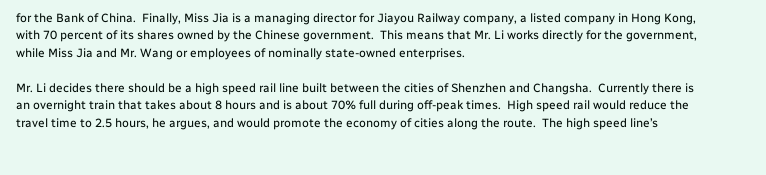for the Bank of China.  Finally, Miss Jia is a managing director for Jiayou Railway company, a listed company in Hong Kong, with 70 percent of its shares owned by the Chinese government.  This means that Mr. Li works directly for the government, while Miss Jia and Mr. Wang or employees of nominally state-owned enterprises.

Mr. Li decides there should be a high speed rail line built between the cities of Shenzhen and Changsha.  Currently there is an overnight train that takes about 8 hours and is about 70% full during off-peak times.  High speed rail would reduce the travel time to 2.5 hours, he argues, and would promote the economy of cities along the route.  The high speed line’s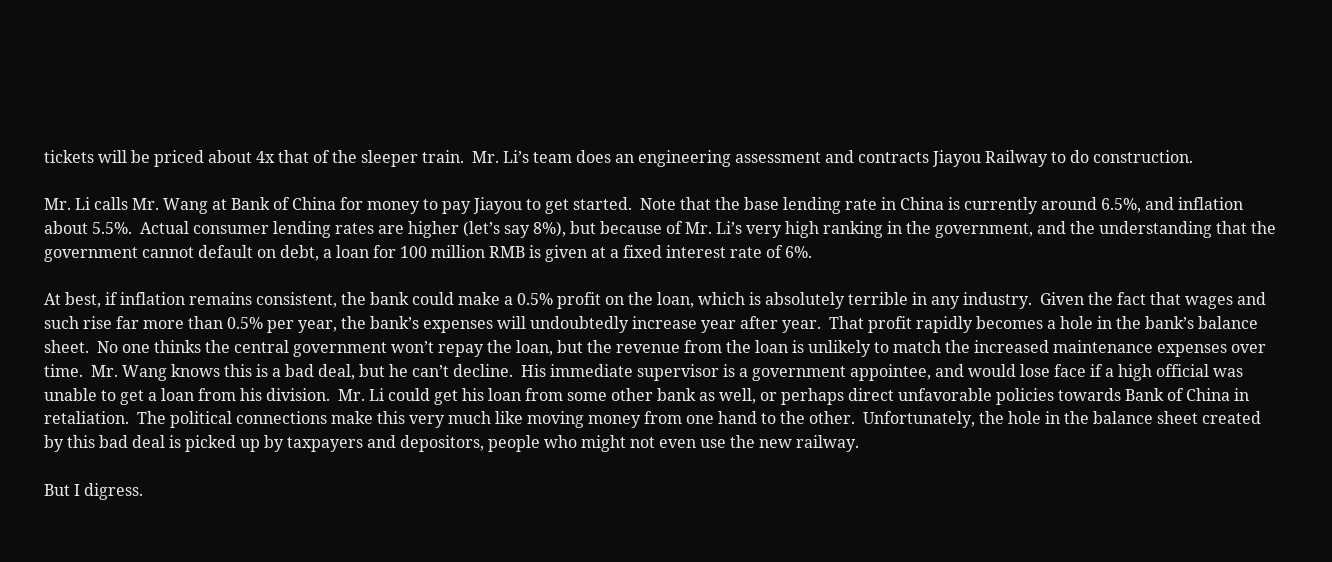tickets will be priced about 4x that of the sleeper train.  Mr. Li’s team does an engineering assessment and contracts Jiayou Railway to do construction.

Mr. Li calls Mr. Wang at Bank of China for money to pay Jiayou to get started.  Note that the base lending rate in China is currently around 6.5%, and inflation about 5.5%.  Actual consumer lending rates are higher (let’s say 8%), but because of Mr. Li’s very high ranking in the government, and the understanding that the government cannot default on debt, a loan for 100 million RMB is given at a fixed interest rate of 6%.

At best, if inflation remains consistent, the bank could make a 0.5% profit on the loan, which is absolutely terrible in any industry.  Given the fact that wages and such rise far more than 0.5% per year, the bank’s expenses will undoubtedly increase year after year.  That profit rapidly becomes a hole in the bank’s balance sheet.  No one thinks the central government won’t repay the loan, but the revenue from the loan is unlikely to match the increased maintenance expenses over time.  Mr. Wang knows this is a bad deal, but he can’t decline.  His immediate supervisor is a government appointee, and would lose face if a high official was unable to get a loan from his division.  Mr. Li could get his loan from some other bank as well, or perhaps direct unfavorable policies towards Bank of China in retaliation.  The political connections make this very much like moving money from one hand to the other.  Unfortunately, the hole in the balance sheet created by this bad deal is picked up by taxpayers and depositors, people who might not even use the new railway.

But I digress.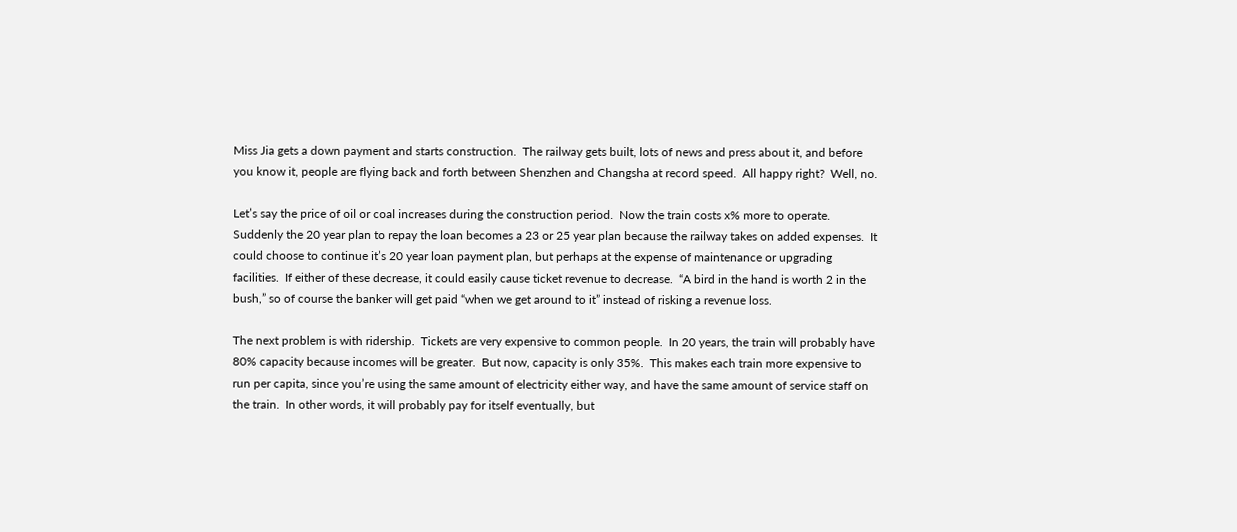Miss Jia gets a down payment and starts construction.  The railway gets built, lots of news and press about it, and before you know it, people are flying back and forth between Shenzhen and Changsha at record speed.  All happy right?  Well, no.

Let’s say the price of oil or coal increases during the construction period.  Now the train costs x% more to operate.  Suddenly the 20 year plan to repay the loan becomes a 23 or 25 year plan because the railway takes on added expenses.  It could choose to continue it’s 20 year loan payment plan, but perhaps at the expense of maintenance or upgrading facilities.  If either of these decrease, it could easily cause ticket revenue to decrease.  “A bird in the hand is worth 2 in the bush,” so of course the banker will get paid “when we get around to it” instead of risking a revenue loss.

The next problem is with ridership.  Tickets are very expensive to common people.  In 20 years, the train will probably have 80% capacity because incomes will be greater.  But now, capacity is only 35%.  This makes each train more expensive to run per capita, since you’re using the same amount of electricity either way, and have the same amount of service staff on the train.  In other words, it will probably pay for itself eventually, but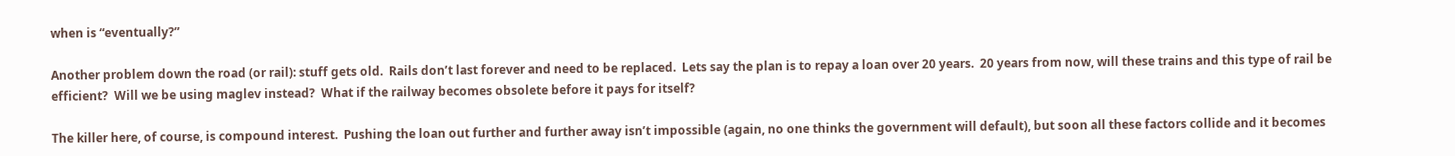when is “eventually?”

Another problem down the road (or rail): stuff gets old.  Rails don’t last forever and need to be replaced.  Lets say the plan is to repay a loan over 20 years.  20 years from now, will these trains and this type of rail be efficient?  Will we be using maglev instead?  What if the railway becomes obsolete before it pays for itself?

The killer here, of course, is compound interest.  Pushing the loan out further and further away isn’t impossible (again, no one thinks the government will default), but soon all these factors collide and it becomes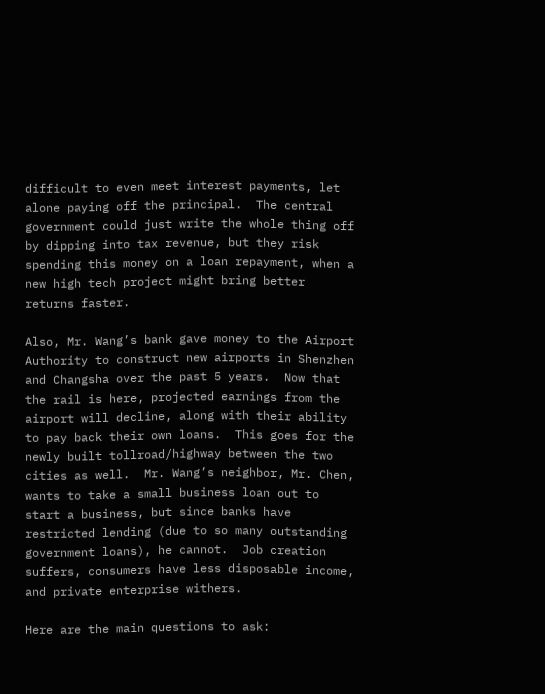difficult to even meet interest payments, let alone paying off the principal.  The central government could just write the whole thing off by dipping into tax revenue, but they risk spending this money on a loan repayment, when a new high tech project might bring better returns faster.

Also, Mr. Wang’s bank gave money to the Airport Authority to construct new airports in Shenzhen and Changsha over the past 5 years.  Now that the rail is here, projected earnings from the airport will decline, along with their ability to pay back their own loans.  This goes for the newly built tollroad/highway between the two cities as well.  Mr. Wang’s neighbor, Mr. Chen, wants to take a small business loan out to start a business, but since banks have restricted lending (due to so many outstanding government loans), he cannot.  Job creation suffers, consumers have less disposable income, and private enterprise withers.

Here are the main questions to ask: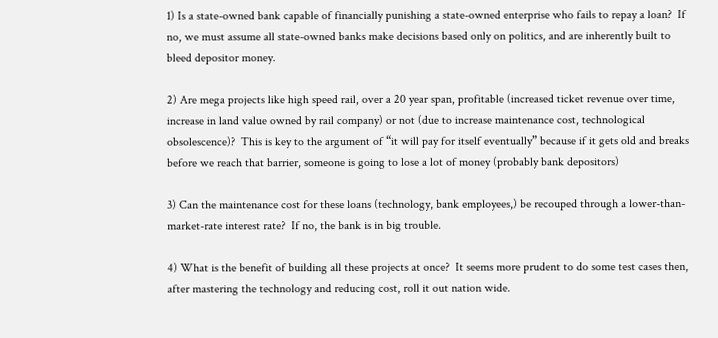1) Is a state-owned bank capable of financially punishing a state-owned enterprise who fails to repay a loan?  If no, we must assume all state-owned banks make decisions based only on politics, and are inherently built to bleed depositor money.

2) Are mega projects like high speed rail, over a 20 year span, profitable (increased ticket revenue over time, increase in land value owned by rail company) or not (due to increase maintenance cost, technological obsolescence)?  This is key to the argument of “it will pay for itself eventually” because if it gets old and breaks before we reach that barrier, someone is going to lose a lot of money (probably bank depositors)

3) Can the maintenance cost for these loans (technology, bank employees,) be recouped through a lower-than-market-rate interest rate?  If no, the bank is in big trouble.

4) What is the benefit of building all these projects at once?  It seems more prudent to do some test cases then, after mastering the technology and reducing cost, roll it out nation wide.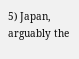5) Japan, arguably the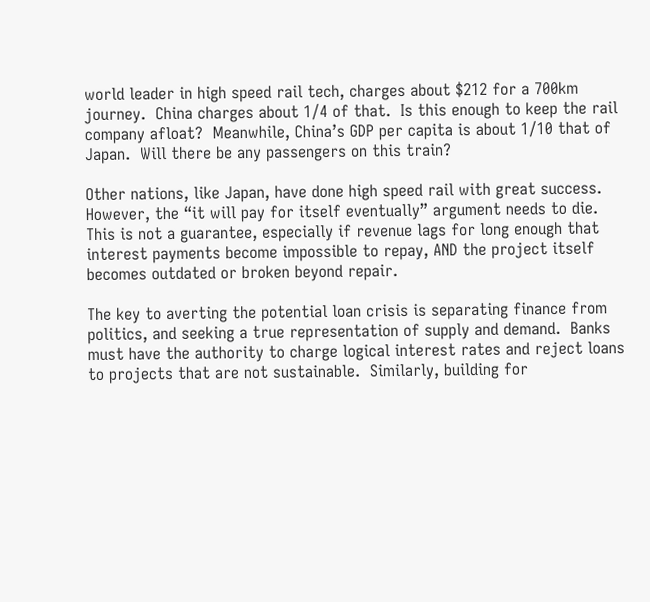world leader in high speed rail tech, charges about $212 for a 700km journey.  China charges about 1/4 of that.  Is this enough to keep the rail company afloat?  Meanwhile, China’s GDP per capita is about 1/10 that of Japan.  Will there be any passengers on this train?

Other nations, like Japan, have done high speed rail with great success.  However, the “it will pay for itself eventually” argument needs to die.  This is not a guarantee, especially if revenue lags for long enough that interest payments become impossible to repay, AND the project itself becomes outdated or broken beyond repair.

The key to averting the potential loan crisis is separating finance from politics, and seeking a true representation of supply and demand.  Banks must have the authority to charge logical interest rates and reject loans to projects that are not sustainable.  Similarly, building for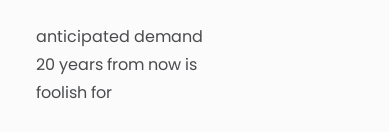anticipated demand 20 years from now is foolish for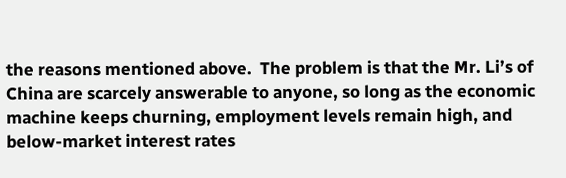the reasons mentioned above.  The problem is that the Mr. Li’s of China are scarcely answerable to anyone, so long as the economic machine keeps churning, employment levels remain high, and below-market interest rates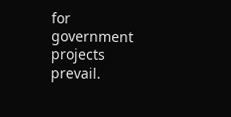for government projects prevail.